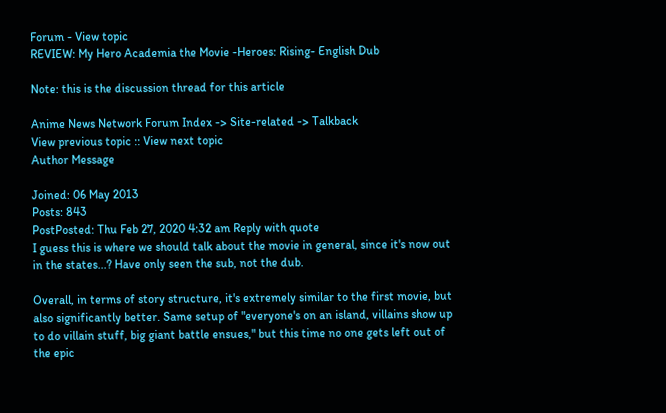Forum - View topic
REVIEW: My Hero Academia the Movie -Heroes: Rising- English Dub

Note: this is the discussion thread for this article

Anime News Network Forum Index -> Site-related -> Talkback
View previous topic :: View next topic
Author Message

Joined: 06 May 2013
Posts: 843
PostPosted: Thu Feb 27, 2020 4:32 am Reply with quote
I guess this is where we should talk about the movie in general, since it's now out in the states...? Have only seen the sub, not the dub.

Overall, in terms of story structure, it's extremely similar to the first movie, but also significantly better. Same setup of "everyone's on an island, villains show up to do villain stuff, big giant battle ensues," but this time no one gets left out of the epic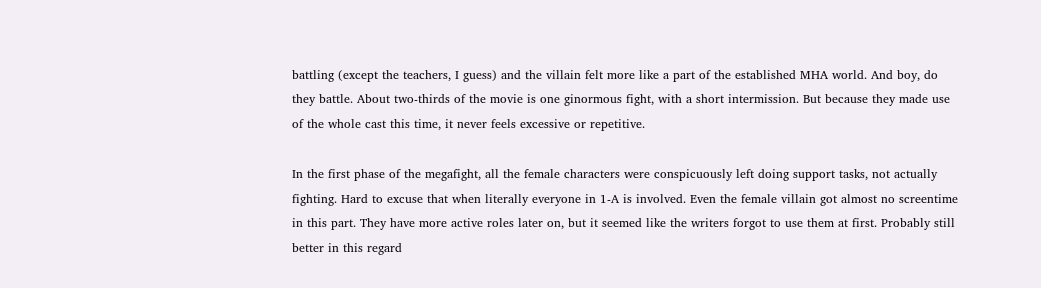battling (except the teachers, I guess) and the villain felt more like a part of the established MHA world. And boy, do they battle. About two-thirds of the movie is one ginormous fight, with a short intermission. But because they made use of the whole cast this time, it never feels excessive or repetitive.

In the first phase of the megafight, all the female characters were conspicuously left doing support tasks, not actually fighting. Hard to excuse that when literally everyone in 1-A is involved. Even the female villain got almost no screentime in this part. They have more active roles later on, but it seemed like the writers forgot to use them at first. Probably still better in this regard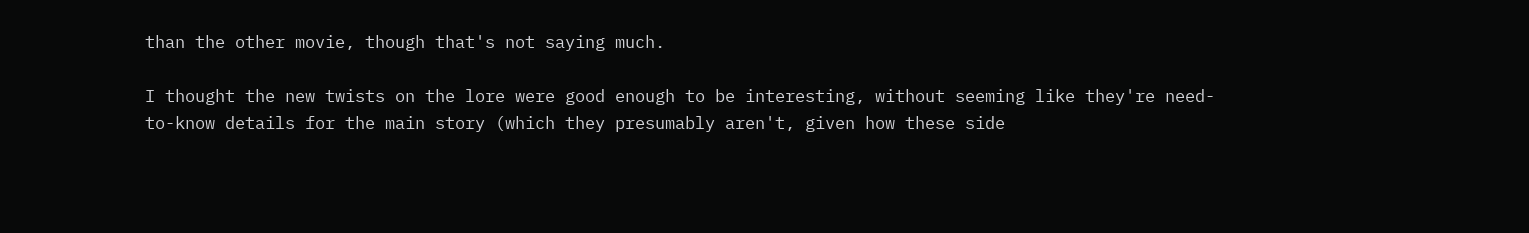than the other movie, though that's not saying much.

I thought the new twists on the lore were good enough to be interesting, without seeming like they're need-to-know details for the main story (which they presumably aren't, given how these side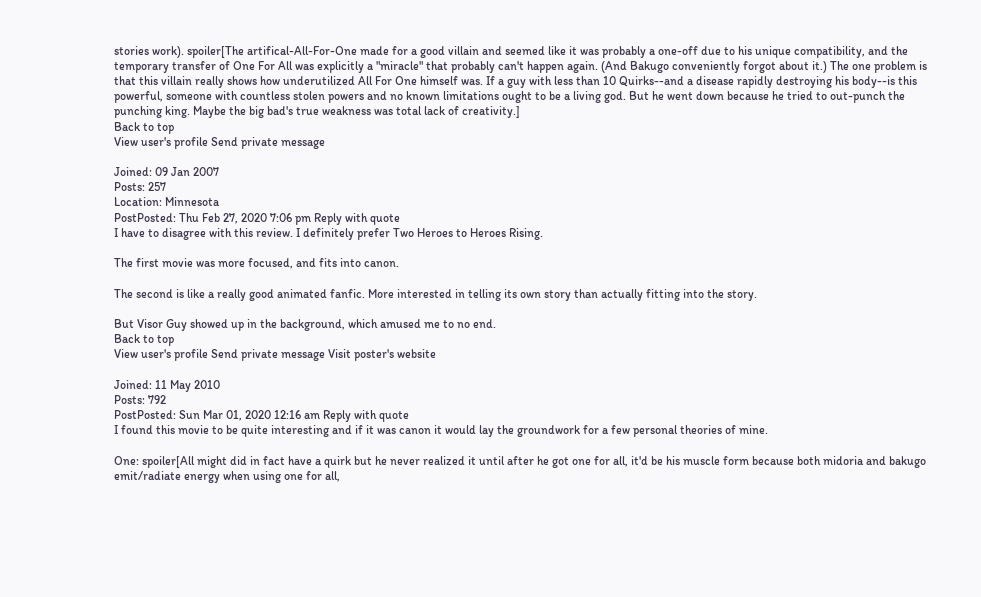stories work). spoiler[The artifical-All-For-One made for a good villain and seemed like it was probably a one-off due to his unique compatibility, and the temporary transfer of One For All was explicitly a "miracle" that probably can't happen again. (And Bakugo conveniently forgot about it.) The one problem is that this villain really shows how underutilized All For One himself was. If a guy with less than 10 Quirks--and a disease rapidly destroying his body--is this powerful, someone with countless stolen powers and no known limitations ought to be a living god. But he went down because he tried to out-punch the punching king. Maybe the big bad's true weakness was total lack of creativity.]
Back to top
View user's profile Send private message

Joined: 09 Jan 2007
Posts: 257
Location: Minnesota
PostPosted: Thu Feb 27, 2020 7:06 pm Reply with quote
I have to disagree with this review. I definitely prefer Two Heroes to Heroes Rising.

The first movie was more focused, and fits into canon.

The second is like a really good animated fanfic. More interested in telling its own story than actually fitting into the story.

But Visor Guy showed up in the background, which amused me to no end.
Back to top
View user's profile Send private message Visit poster's website

Joined: 11 May 2010
Posts: 792
PostPosted: Sun Mar 01, 2020 12:16 am Reply with quote
I found this movie to be quite interesting and if it was canon it would lay the groundwork for a few personal theories of mine.

One: spoiler[All might did in fact have a quirk but he never realized it until after he got one for all, it'd be his muscle form because both midoria and bakugo emit/radiate energy when using one for all,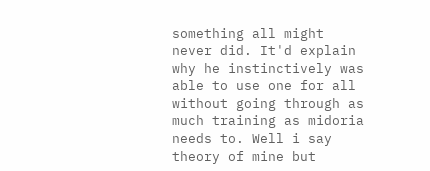something all might never did. It'd explain why he instinctively was able to use one for all without going through as much training as midoria needs to. Well i say theory of mine but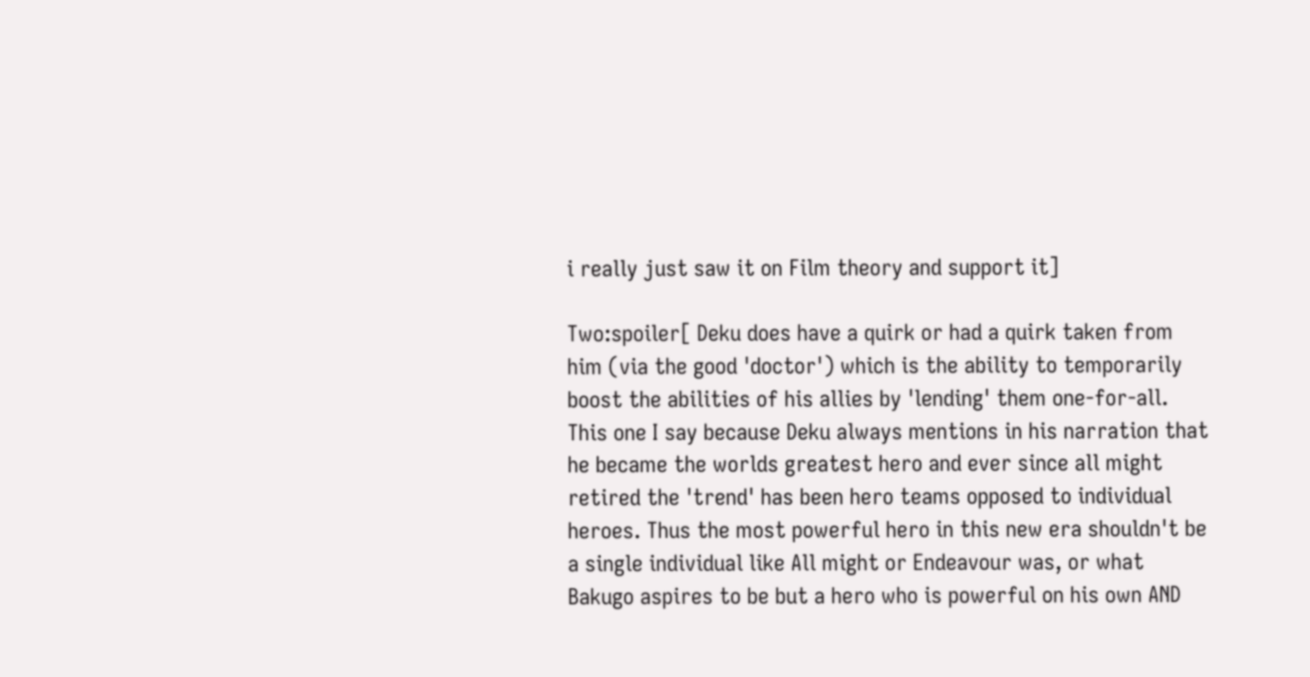i really just saw it on Film theory and support it]

Two:spoiler[ Deku does have a quirk or had a quirk taken from him (via the good 'doctor') which is the ability to temporarily boost the abilities of his allies by 'lending' them one-for-all. This one I say because Deku always mentions in his narration that he became the worlds greatest hero and ever since all might retired the 'trend' has been hero teams opposed to individual heroes. Thus the most powerful hero in this new era shouldn't be a single individual like All might or Endeavour was, or what Bakugo aspires to be but a hero who is powerful on his own AND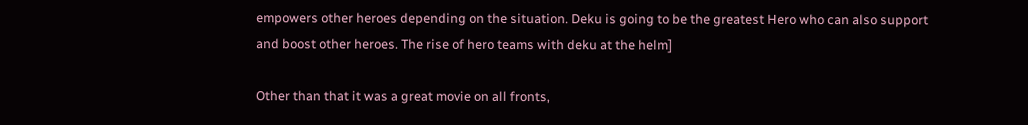empowers other heroes depending on the situation. Deku is going to be the greatest Hero who can also support and boost other heroes. The rise of hero teams with deku at the helm]

Other than that it was a great movie on all fronts,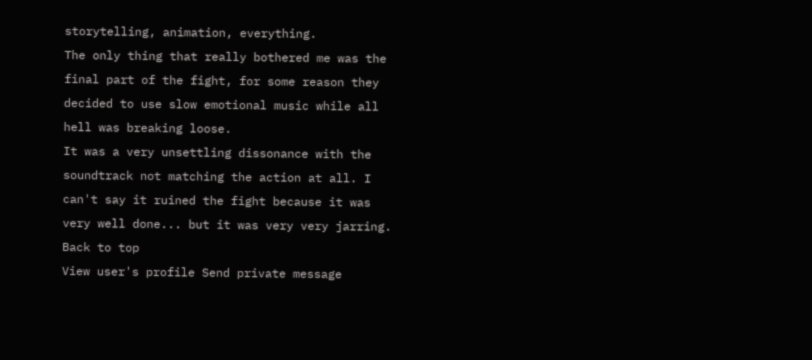storytelling, animation, everything.
The only thing that really bothered me was the final part of the fight, for some reason they decided to use slow emotional music while all hell was breaking loose.
It was a very unsettling dissonance with the soundtrack not matching the action at all. I can't say it ruined the fight because it was very well done... but it was very very jarring.
Back to top
View user's profile Send private message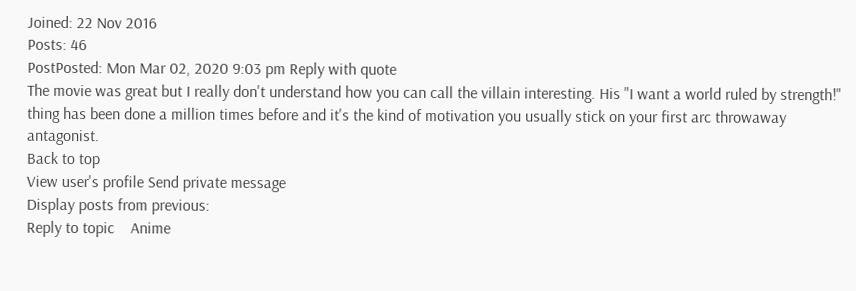Joined: 22 Nov 2016
Posts: 46
PostPosted: Mon Mar 02, 2020 9:03 pm Reply with quote
The movie was great but I really don't understand how you can call the villain interesting. His "I want a world ruled by strength!" thing has been done a million times before and it's the kind of motivation you usually stick on your first arc throwaway antagonist.
Back to top
View user's profile Send private message
Display posts from previous:
Reply to topic    Anime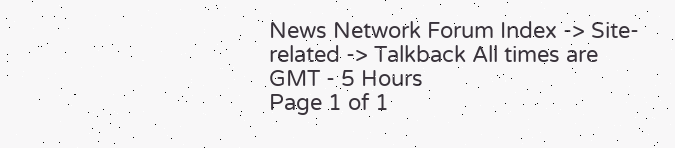News Network Forum Index -> Site-related -> Talkback All times are GMT - 5 Hours
Page 1 of 1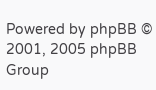Powered by phpBB © 2001, 2005 phpBB Group